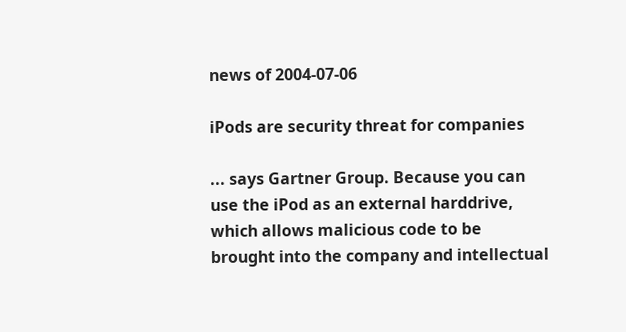news of 2004-07-06

iPods are security threat for companies

... says Gartner Group. Because you can use the iPod as an external harddrive, which allows malicious code to be brought into the company and intellectual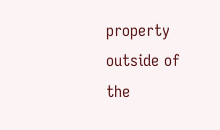property outside of the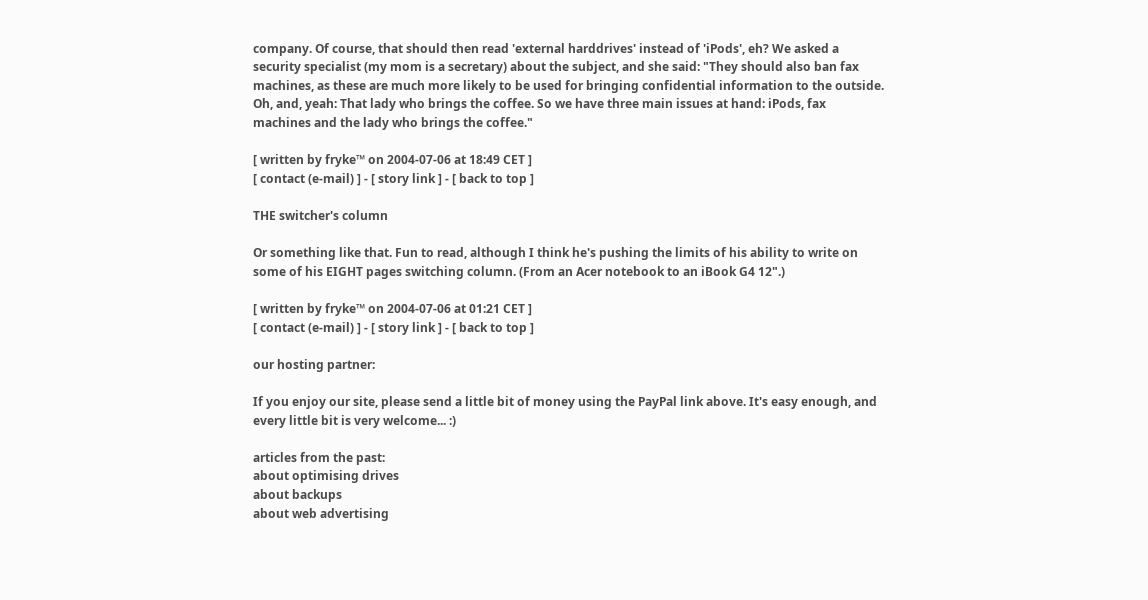company. Of course, that should then read 'external harddrives' instead of 'iPods', eh? We asked a security specialist (my mom is a secretary) about the subject, and she said: "They should also ban fax machines, as these are much more likely to be used for bringing confidential information to the outside. Oh, and, yeah: That lady who brings the coffee. So we have three main issues at hand: iPods, fax machines and the lady who brings the coffee."

[ written by fryke™ on 2004-07-06 at 18:49 CET ]
[ contact (e-mail) ] - [ story link ] - [ back to top ]

THE switcher's column

Or something like that. Fun to read, although I think he's pushing the limits of his ability to write on some of his EIGHT pages switching column. (From an Acer notebook to an iBook G4 12".)

[ written by fryke™ on 2004-07-06 at 01:21 CET ]
[ contact (e-mail) ] - [ story link ] - [ back to top ]

our hosting partner:

If you enjoy our site, please send a little bit of money using the PayPal link above. It's easy enough, and every little bit is very welcome... :)

articles from the past:
about optimising drives
about backups
about web advertising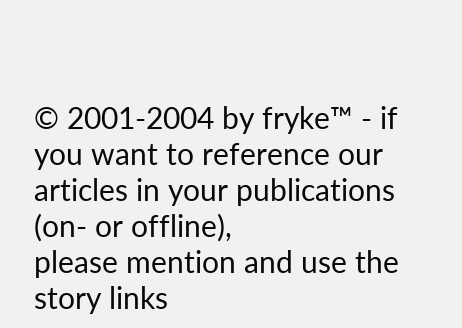© 2001-2004 by fryke™ - if you want to reference our articles in your publications (on- or offline),
please mention and use the story links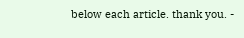below each article. thank you. -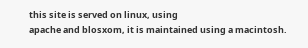this site is served on linux, using
apache and blosxom, it is maintained using a macintosh.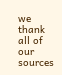we thank all of our sources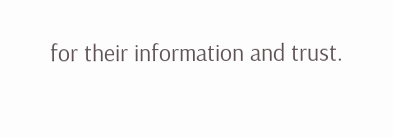for their information and trust.